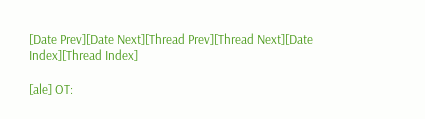[Date Prev][Date Next][Thread Prev][Thread Next][Date Index][Thread Index]

[ale] OT: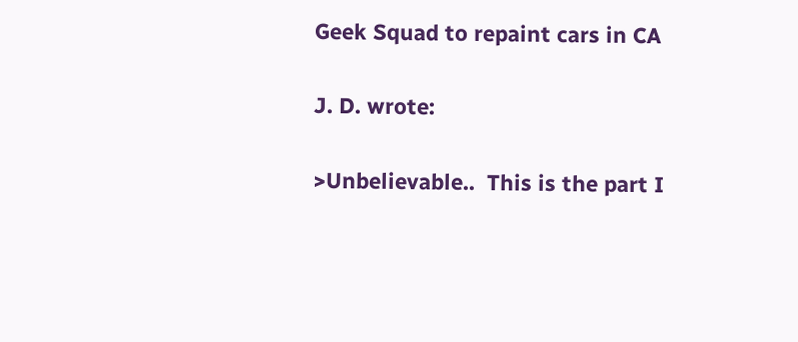Geek Squad to repaint cars in CA

J. D. wrote:

>Unbelievable..  This is the part I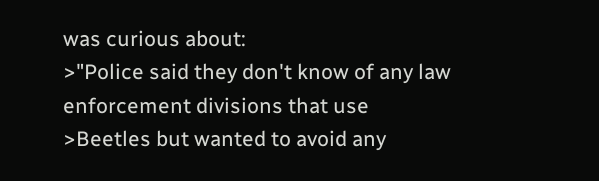was curious about:
>"Police said they don't know of any law enforcement divisions that use
>Beetles but wanted to avoid any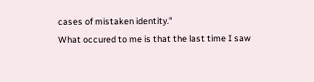cases of mistaken identity."
What occured to me is that the last time I saw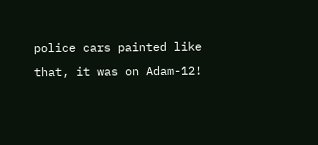police cars painted like
that, it was on Adam-12!